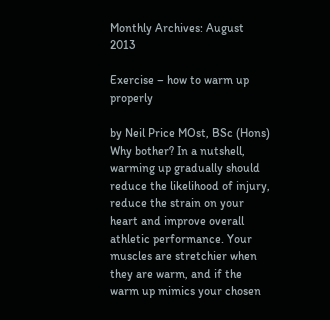Monthly Archives: August 2013

Exercise – how to warm up properly

by Neil Price MOst, BSc (Hons) Why bother? In a nutshell, warming up gradually should reduce the likelihood of injury, reduce the strain on your heart and improve overall athletic performance. Your muscles are stretchier when they are warm, and if the warm up mimics your chosen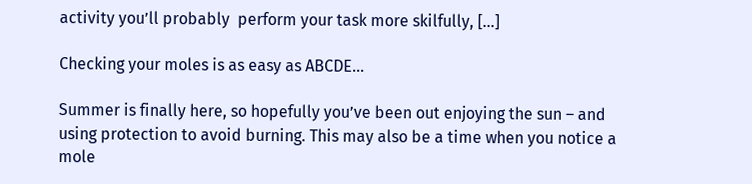activity you’ll probably  perform your task more skilfully, […]

Checking your moles is as easy as ABCDE…

Summer is finally here, so hopefully you’ve been out enjoying the sun – and using protection to avoid burning. This may also be a time when you notice a mole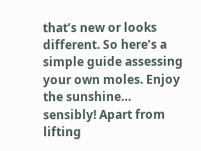that’s new or looks different. So here’s a simple guide assessing your own moles. Enjoy the sunshine… sensibly! Apart from lifting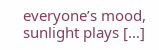everyone’s mood, sunlight plays […]